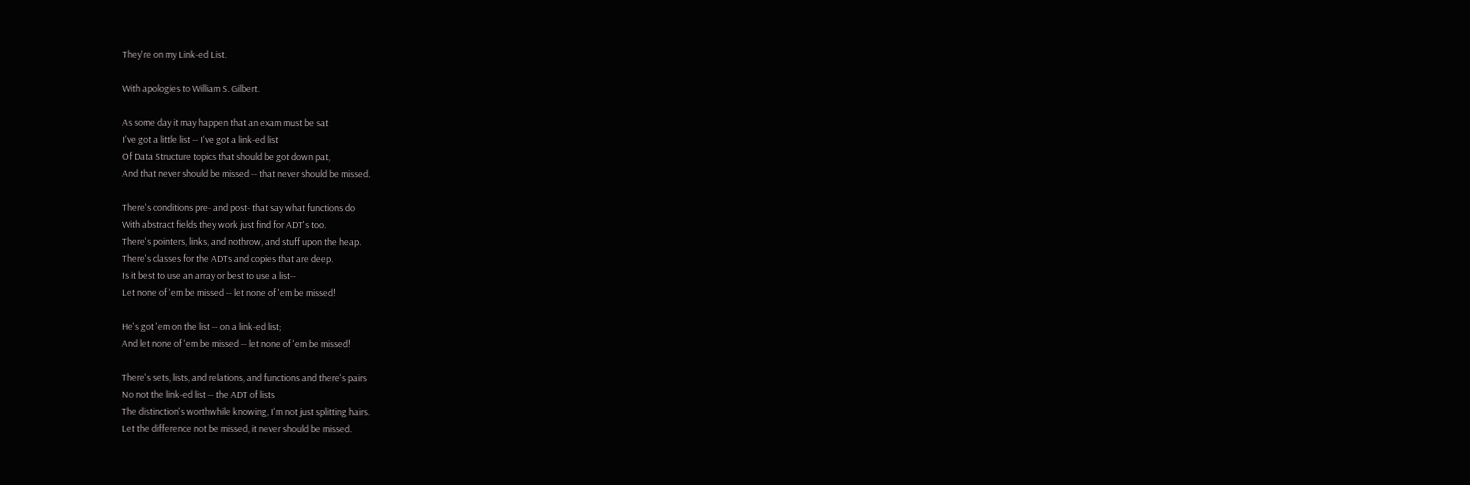They're on my Link-ed List.

With apologies to William S. Gilbert.

As some day it may happen that an exam must be sat
I've got a little list -- I've got a link-ed list
Of Data Structure topics that should be got down pat,
And that never should be missed -- that never should be missed.

There's conditions pre- and post- that say what functions do
With abstract fields they work just find for ADT's too.
There's pointers, links, and nothrow, and stuff upon the heap.
There's classes for the ADTs and copies that are deep.
Is it best to use an array or best to use a list--
Let none of 'em be missed -- let none of 'em be missed!

He's got 'em on the list -- on a link-ed list;
And let none of 'em be missed -- let none of 'em be missed!

There's sets, lists, and relations, and functions and there's pairs
No not the link-ed list -- the ADT of lists
The distinction's worthwhile knowing, I'm not just splitting hairs.
Let the difference not be missed, it never should be missed.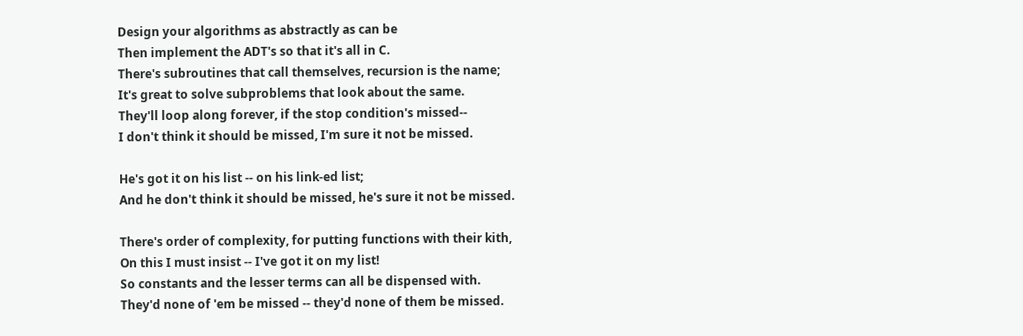Design your algorithms as abstractly as can be
Then implement the ADT's so that it's all in C.
There's subroutines that call themselves, recursion is the name;
It's great to solve subproblems that look about the same.
They'll loop along forever, if the stop condition's missed--
I don't think it should be missed, I'm sure it not be missed.

He's got it on his list -- on his link-ed list;
And he don't think it should be missed, he's sure it not be missed.

There's order of complexity, for putting functions with their kith,
On this I must insist -- I've got it on my list!
So constants and the lesser terms can all be dispensed with.
They'd none of 'em be missed -- they'd none of them be missed.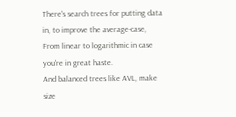There's search trees for putting data in, to improve the average-case,
From linear to logarithmic in case you're in great haste.
And balanced trees like AVL, make size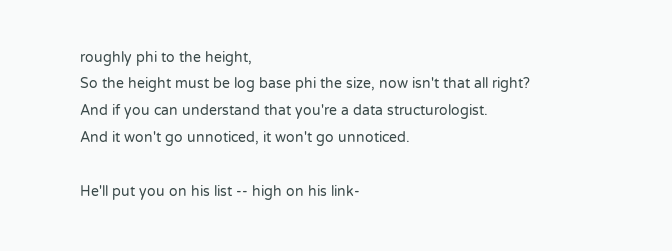roughly phi to the height,
So the height must be log base phi the size, now isn't that all right?
And if you can understand that you're a data structurologist.
And it won't go unnoticed, it won't go unnoticed.

He'll put you on his list -- high on his link-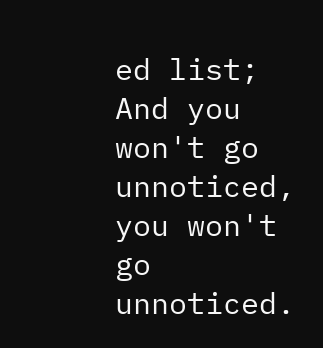ed list;
And you won't go unnoticed, you won't go unnoticed.